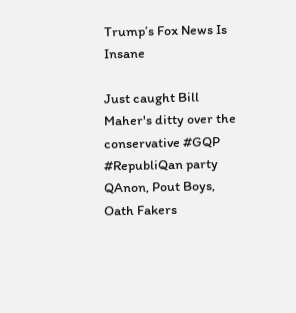Trump’s Fox News Is Insane

Just caught Bill Maher's ditty over the conservative #GQP #RepubliQan party QAnon, Pout Boys, Oath Fakers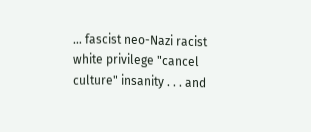… fascist neo-Nazi racist white privilege "cancel culture" insanity . . . and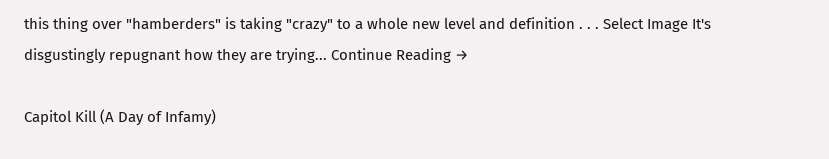this thing over "hamberders" is taking "crazy" to a whole new level and definition . . . Select Image It's disgustingly repugnant how they are trying... Continue Reading →

Capitol Kill (A Day of Infamy)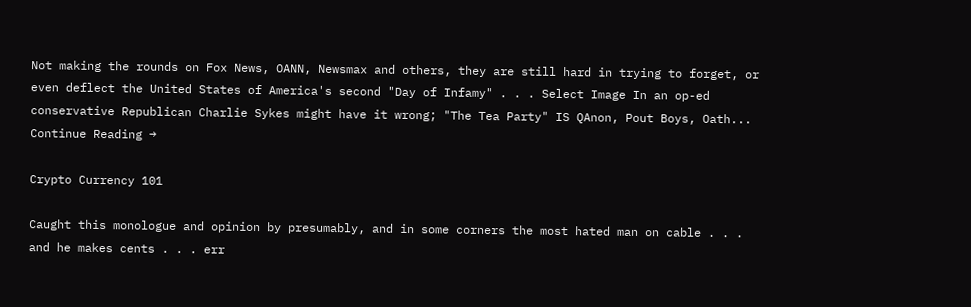Not making the rounds on Fox News, OANN, Newsmax and others, they are still hard in trying to forget, or even deflect the United States of America's second "Day of Infamy" . . . Select Image In an op-ed conservative Republican Charlie Sykes might have it wrong; "The Tea Party" IS QAnon, Pout Boys, Oath... Continue Reading →

Crypto Currency 101

Caught this monologue and opinion by presumably, and in some corners the most hated man on cable . . . and he makes cents . . . err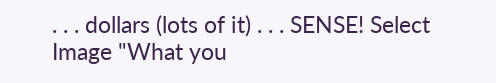. . . dollars (lots of it) . . . SENSE! Select Image "What you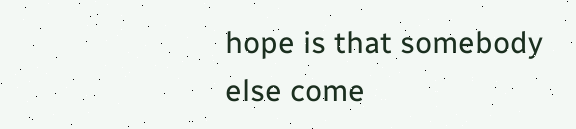hope is that somebody else come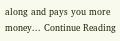along and pays you more money... Continue Reading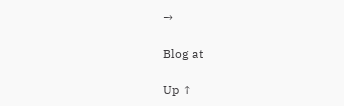→

Blog at

Up ↑